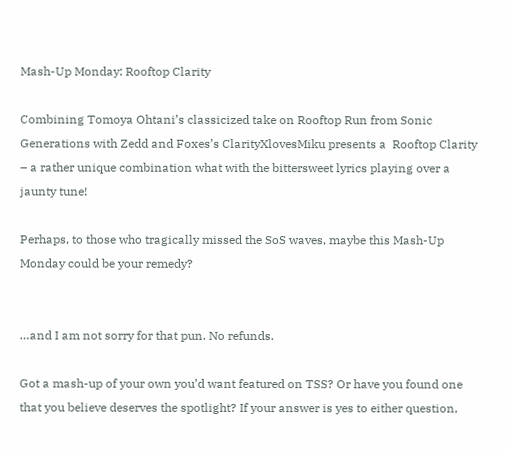Mash-Up Monday: Rooftop Clarity

Combining Tomoya Ohtani’s classicized take on Rooftop Run from Sonic Generations with Zedd and Foxes’s ClarityXlovesMiku presents a  Rooftop Clarity – a rather unique combination what with the bittersweet lyrics playing over a jaunty tune!

Perhaps, to those who tragically missed the SoS waves, maybe this Mash-Up Monday could be your remedy?


…and I am not sorry for that pun. No refunds.

Got a mash-up of your own you’d want featured on TSS? Or have you found one that you believe deserves the spotlight? If your answer is yes to either question,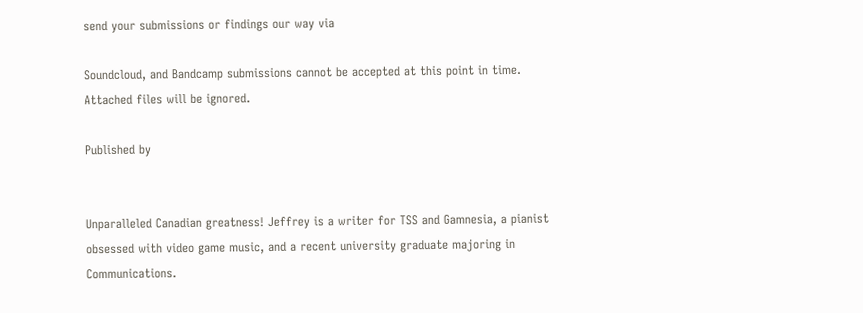send your submissions or findings our way via

Soundcloud, and Bandcamp submissions cannot be accepted at this point in time. Attached files will be ignored.

Published by


Unparalleled Canadian greatness! Jeffrey is a writer for TSS and Gamnesia, a pianist obsessed with video game music, and a recent university graduate majoring in Communications.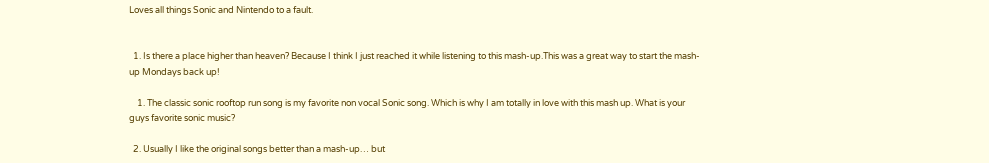Loves all things Sonic and Nintendo to a fault.


  1. Is there a place higher than heaven? Because I think I just reached it while listening to this mash-up.This was a great way to start the mash-up Mondays back up!

    1. The classic sonic rooftop run song is my favorite non vocal Sonic song. Which is why I am totally in love with this mash up. What is your guys favorite sonic music?

  2. Usually I like the original songs better than a mash-up… but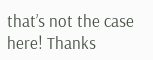that’s not the case here! Thanks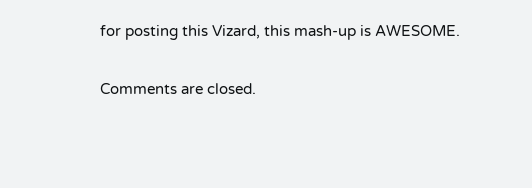for posting this Vizard, this mash-up is AWESOME.

Comments are closed.